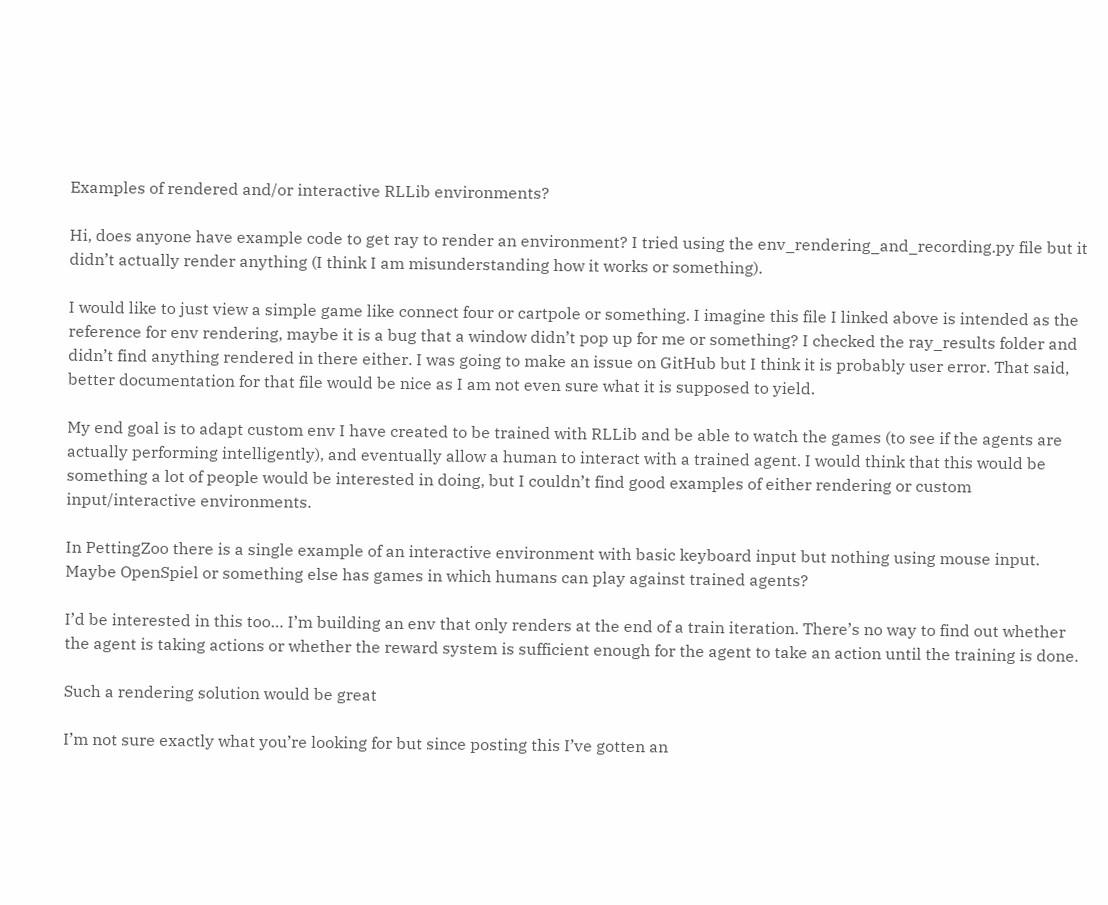Examples of rendered and/or interactive RLLib environments?

Hi, does anyone have example code to get ray to render an environment? I tried using the env_rendering_and_recording.py file but it didn’t actually render anything (I think I am misunderstanding how it works or something).

I would like to just view a simple game like connect four or cartpole or something. I imagine this file I linked above is intended as the reference for env rendering, maybe it is a bug that a window didn’t pop up for me or something? I checked the ray_results folder and didn’t find anything rendered in there either. I was going to make an issue on GitHub but I think it is probably user error. That said, better documentation for that file would be nice as I am not even sure what it is supposed to yield.

My end goal is to adapt custom env I have created to be trained with RLLib and be able to watch the games (to see if the agents are actually performing intelligently), and eventually allow a human to interact with a trained agent. I would think that this would be something a lot of people would be interested in doing, but I couldn’t find good examples of either rendering or custom input/interactive environments.

In PettingZoo there is a single example of an interactive environment with basic keyboard input but nothing using mouse input. Maybe OpenSpiel or something else has games in which humans can play against trained agents?

I’d be interested in this too… I’m building an env that only renders at the end of a train iteration. There’s no way to find out whether the agent is taking actions or whether the reward system is sufficient enough for the agent to take an action until the training is done.

Such a rendering solution would be great

I’m not sure exactly what you’re looking for but since posting this I’ve gotten an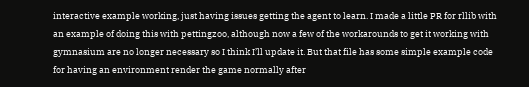interactive example working, just having issues getting the agent to learn. I made a little PR for rllib with an example of doing this with pettingzoo, although now a few of the workarounds to get it working with gymnasium are no longer necessary so I think I’ll update it. But that file has some simple example code for having an environment render the game normally after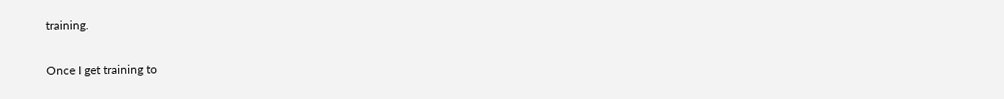training.

Once I get training to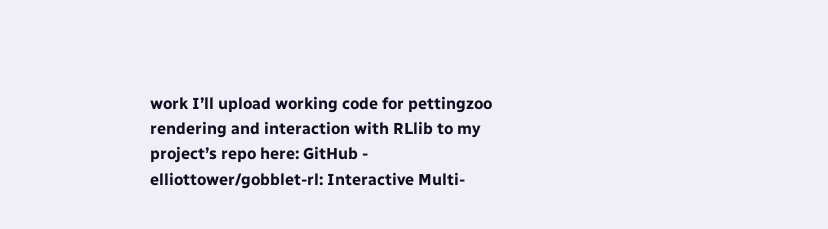work I’ll upload working code for pettingzoo rendering and interaction with RLlib to my project’s repo here: GitHub - elliottower/gobblet-rl: Interactive Multi-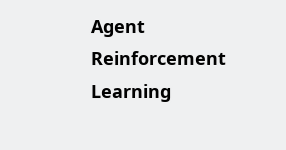Agent Reinforcement Learning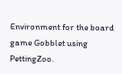Environment for the board game Gobblet using PettingZoo.